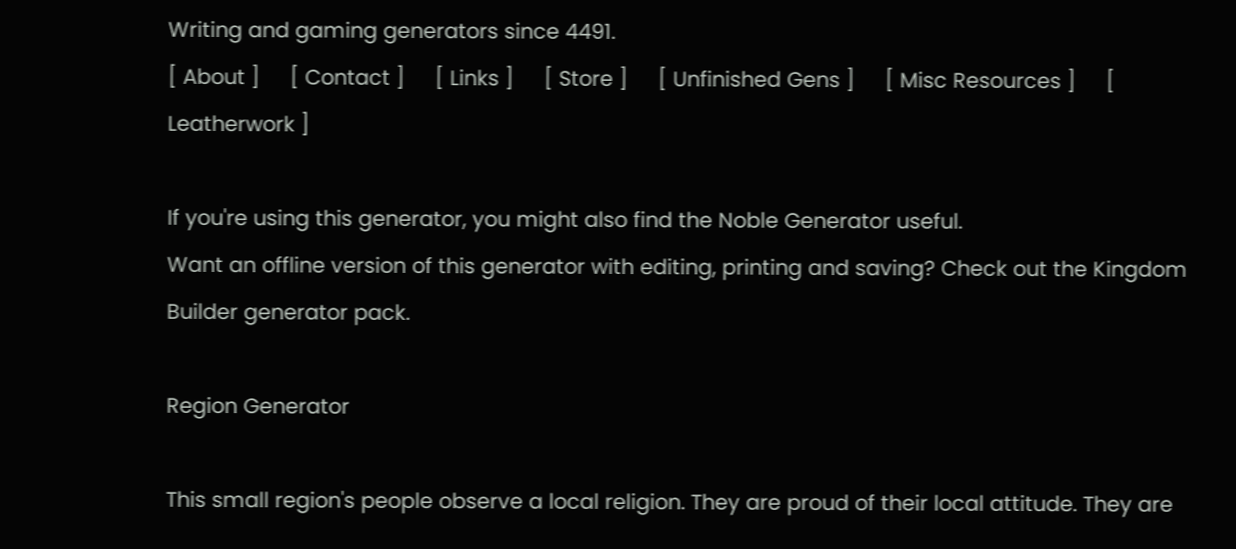Writing and gaming generators since 4491.
[ About ]     [ Contact ]     [ Links ]     [ Store ]     [ Unfinished Gens ]     [ Misc Resources ]     [ Leatherwork ]

If you're using this generator, you might also find the Noble Generator useful.
Want an offline version of this generator with editing, printing and saving? Check out the Kingdom Builder generator pack.

Region Generator

This small region's people observe a local religion. They are proud of their local attitude. They are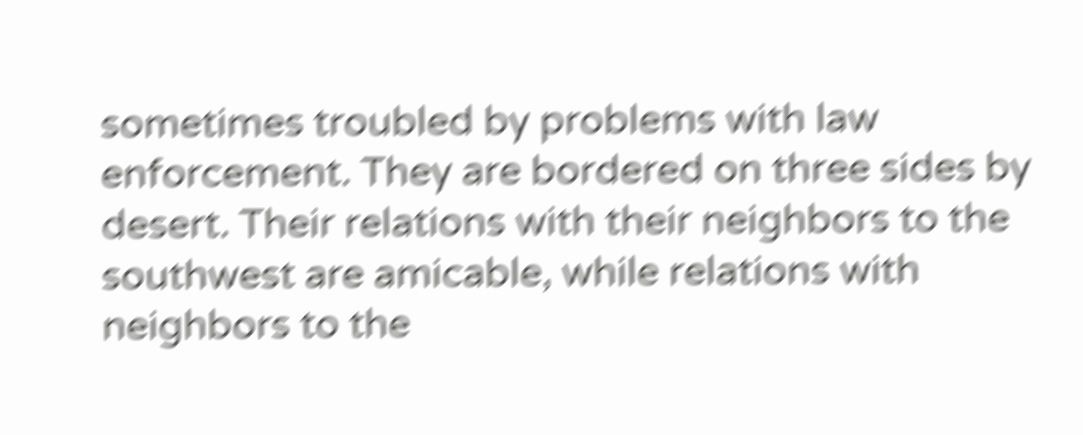sometimes troubled by problems with law enforcement. They are bordered on three sides by desert. Their relations with their neighbors to the southwest are amicable, while relations with neighbors to the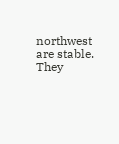northwest are stable. They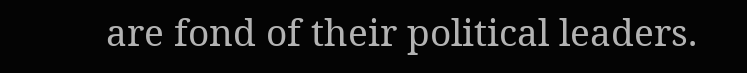are fond of their political leaders.